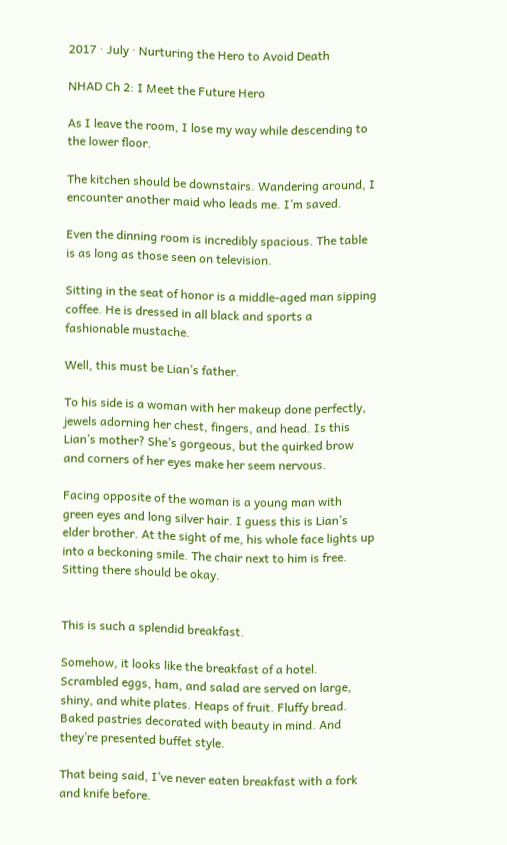2017 · July · Nurturing the Hero to Avoid Death

NHAD Ch 2: I Meet the Future Hero

As I leave the room, I lose my way while descending to the lower floor.

The kitchen should be downstairs. Wandering around, I encounter another maid who leads me. I’m saved.

Even the dinning room is incredibly spacious. The table is as long as those seen on television.

Sitting in the seat of honor is a middle-aged man sipping coffee. He is dressed in all black and sports a fashionable mustache.

Well, this must be Lian’s father.

To his side is a woman with her makeup done perfectly, jewels adorning her chest, fingers, and head. Is this Lian’s mother? She’s gorgeous, but the quirked brow and corners of her eyes make her seem nervous.

Facing opposite of the woman is a young man with green eyes and long silver hair. I guess this is Lian’s elder brother. At the sight of me, his whole face lights up into a beckoning smile. The chair next to him is free. Sitting there should be okay.


This is such a splendid breakfast.

Somehow, it looks like the breakfast of a hotel. Scrambled eggs, ham, and salad are served on large, shiny, and white plates. Heaps of fruit. Fluffy bread. Baked pastries decorated with beauty in mind. And they’re presented buffet style.

That being said, I’ve never eaten breakfast with a fork and knife before.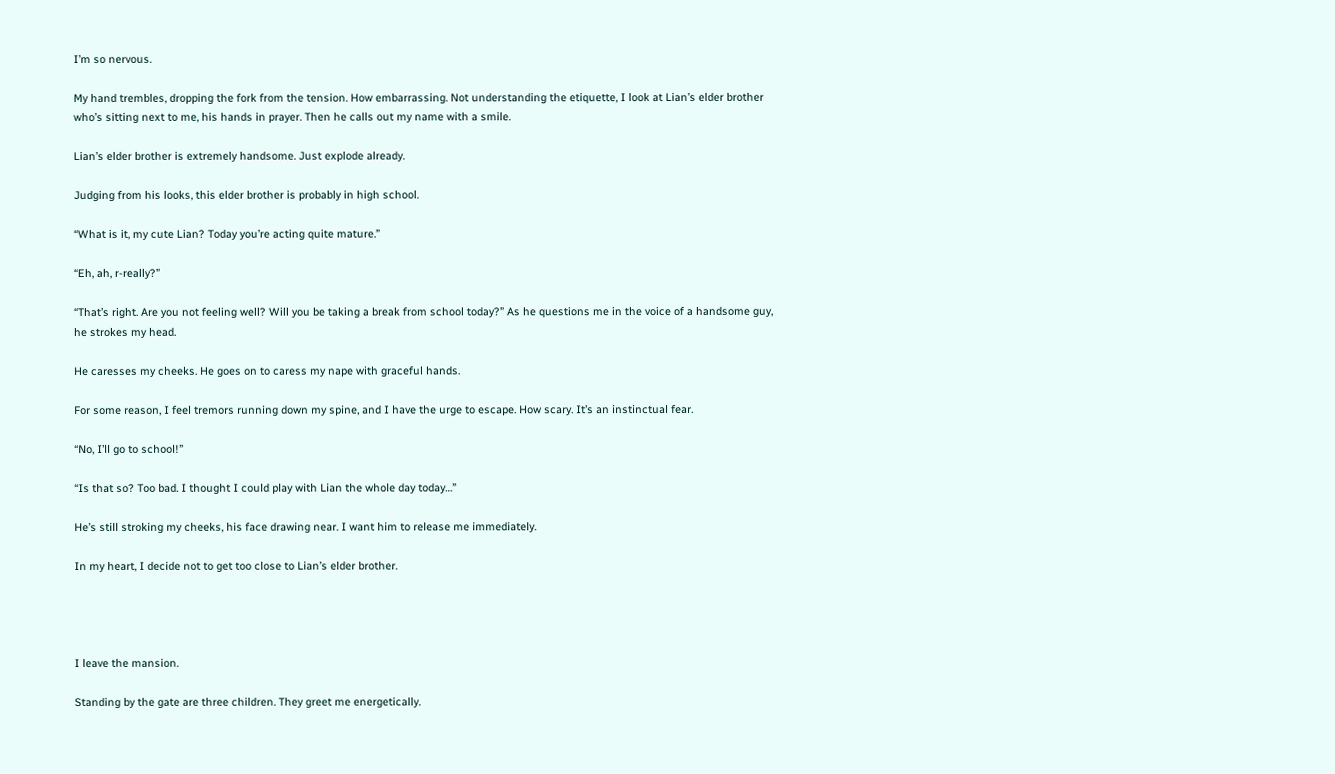I’m so nervous.

My hand trembles, dropping the fork from the tension. How embarrassing. Not understanding the etiquette, I look at Lian’s elder brother who’s sitting next to me, his hands in prayer. Then he calls out my name with a smile.

Lian’s elder brother is extremely handsome. Just explode already.

Judging from his looks, this elder brother is probably in high school.

“What is it, my cute Lian? Today you’re acting quite mature.”

“Eh, ah, r-really?”

“That’s right. Are you not feeling well? Will you be taking a break from school today?” As he questions me in the voice of a handsome guy, he strokes my head.

He caresses my cheeks. He goes on to caress my nape with graceful hands.

For some reason, I feel tremors running down my spine, and I have the urge to escape. How scary. It’s an instinctual fear.

“No, I’ll go to school!”

“Is that so? Too bad. I thought I could play with Lian the whole day today…”

He’s still stroking my cheeks, his face drawing near. I want him to release me immediately.

In my heart, I decide not to get too close to Lian’s elder brother.




I leave the mansion.

Standing by the gate are three children. They greet me energetically.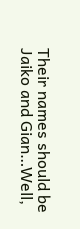Their names should be Jaiko and Gian…Well,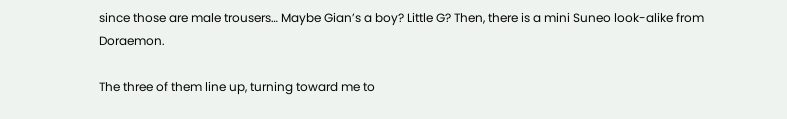since those are male trousers… Maybe Gian’s a boy? Little G? Then, there is a mini Suneo look-alike from Doraemon.

The three of them line up, turning toward me to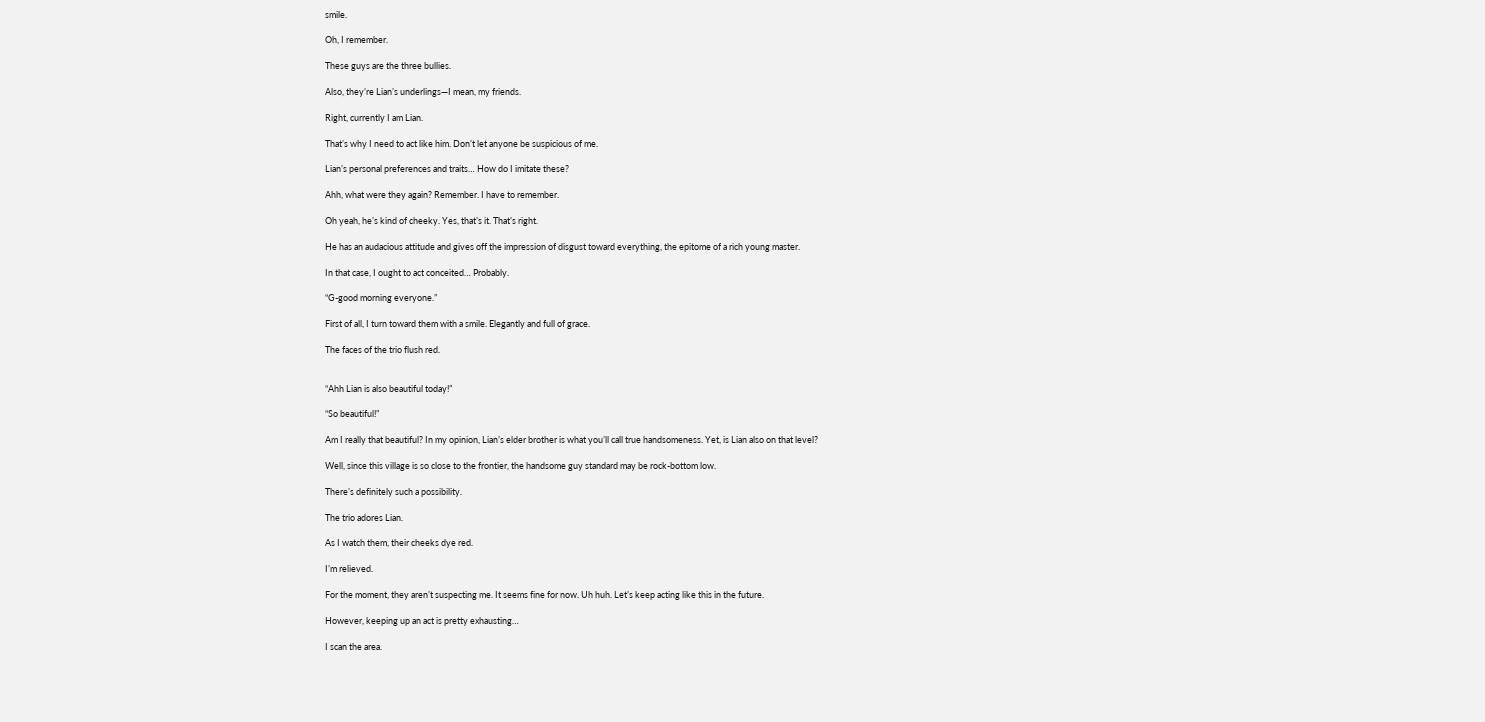smile.

Oh, I remember.

These guys are the three bullies.

Also, they’re Lian’s underlings—I mean, my friends.

Right, currently I am Lian.

That’s why I need to act like him. Don’t let anyone be suspicious of me.

Lian’s personal preferences and traits… How do I imitate these?

Ahh, what were they again? Remember. I have to remember.

Oh yeah, he’s kind of cheeky. Yes, that’s it. That’s right.

He has an audacious attitude and gives off the impression of disgust toward everything, the epitome of a rich young master.

In that case, I ought to act conceited… Probably.

“G-good morning everyone.”

First of all, I turn toward them with a smile. Elegantly and full of grace.

The faces of the trio flush red.


“Ahh Lian is also beautiful today!”

“So beautiful!”

Am I really that beautiful? In my opinion, Lian’s elder brother is what you’ll call true handsomeness. Yet, is Lian also on that level?

Well, since this village is so close to the frontier, the handsome guy standard may be rock-bottom low.

There’s definitely such a possibility.

The trio adores Lian.

As I watch them, their cheeks dye red.

I’m relieved.

For the moment, they aren’t suspecting me. It seems fine for now. Uh huh. Let’s keep acting like this in the future.

However, keeping up an act is pretty exhausting…

I scan the area.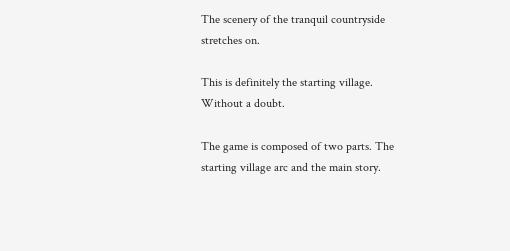The scenery of the tranquil countryside stretches on.

This is definitely the starting village. Without a doubt.

The game is composed of two parts. The starting village arc and the main story.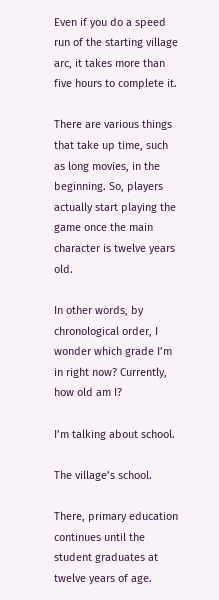Even if you do a speed run of the starting village arc, it takes more than five hours to complete it.

There are various things that take up time, such as long movies, in the beginning. So, players actually start playing the game once the main character is twelve years old.

In other words, by chronological order, I wonder which grade I’m in right now? Currently, how old am I?

I’m talking about school.

The village’s school.

There, primary education continues until the student graduates at twelve years of age.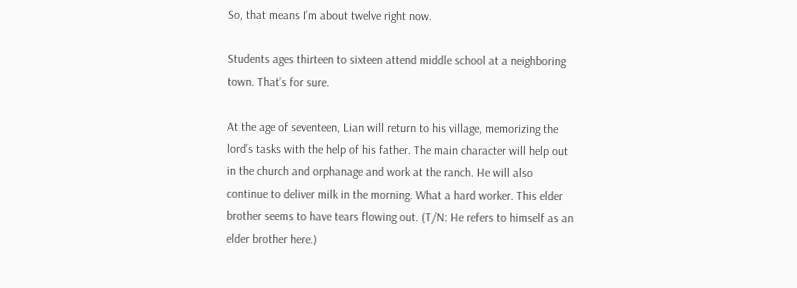So, that means I’m about twelve right now.

Students ages thirteen to sixteen attend middle school at a neighboring town. That’s for sure.

At the age of seventeen, Lian will return to his village, memorizing the lord’s tasks with the help of his father. The main character will help out in the church and orphanage and work at the ranch. He will also continue to deliver milk in the morning. What a hard worker. This elder brother seems to have tears flowing out. (T/N: He refers to himself as an elder brother here.)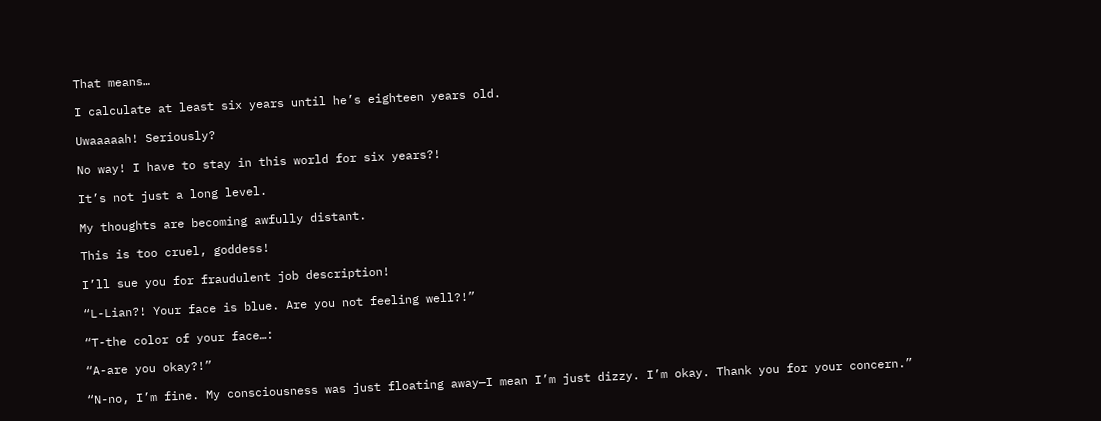That means…

I calculate at least six years until he’s eighteen years old.

Uwaaaaah! Seriously?

No way! I have to stay in this world for six years?!

It’s not just a long level.

My thoughts are becoming awfully distant.

This is too cruel, goddess!

I’ll sue you for fraudulent job description!

“L-Lian?! Your face is blue. Are you not feeling well?!”

“T-the color of your face…:

“A-are you okay?!”

“N-no, I’m fine. My consciousness was just floating away—I mean I’m just dizzy. I’m okay. Thank you for your concern.”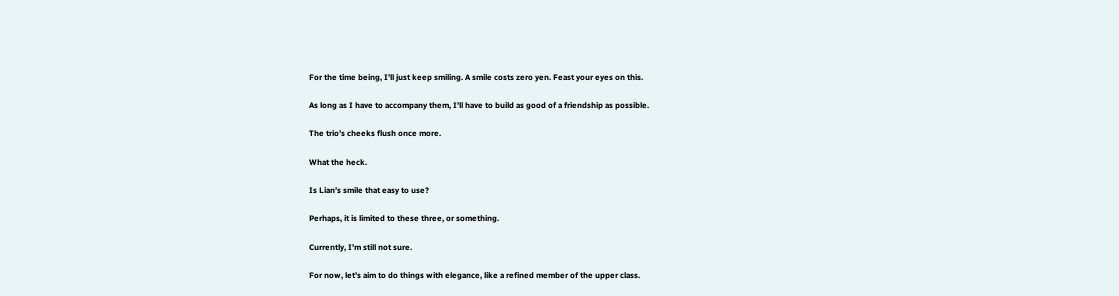For the time being, I’ll just keep smiling. A smile costs zero yen. Feast your eyes on this.

As long as I have to accompany them, I’ll have to build as good of a friendship as possible.

The trio’s cheeks flush once more.

What the heck.

Is Lian’s smile that easy to use?

Perhaps, it is limited to these three, or something.

Currently, I’m still not sure.

For now, let’s aim to do things with elegance, like a refined member of the upper class.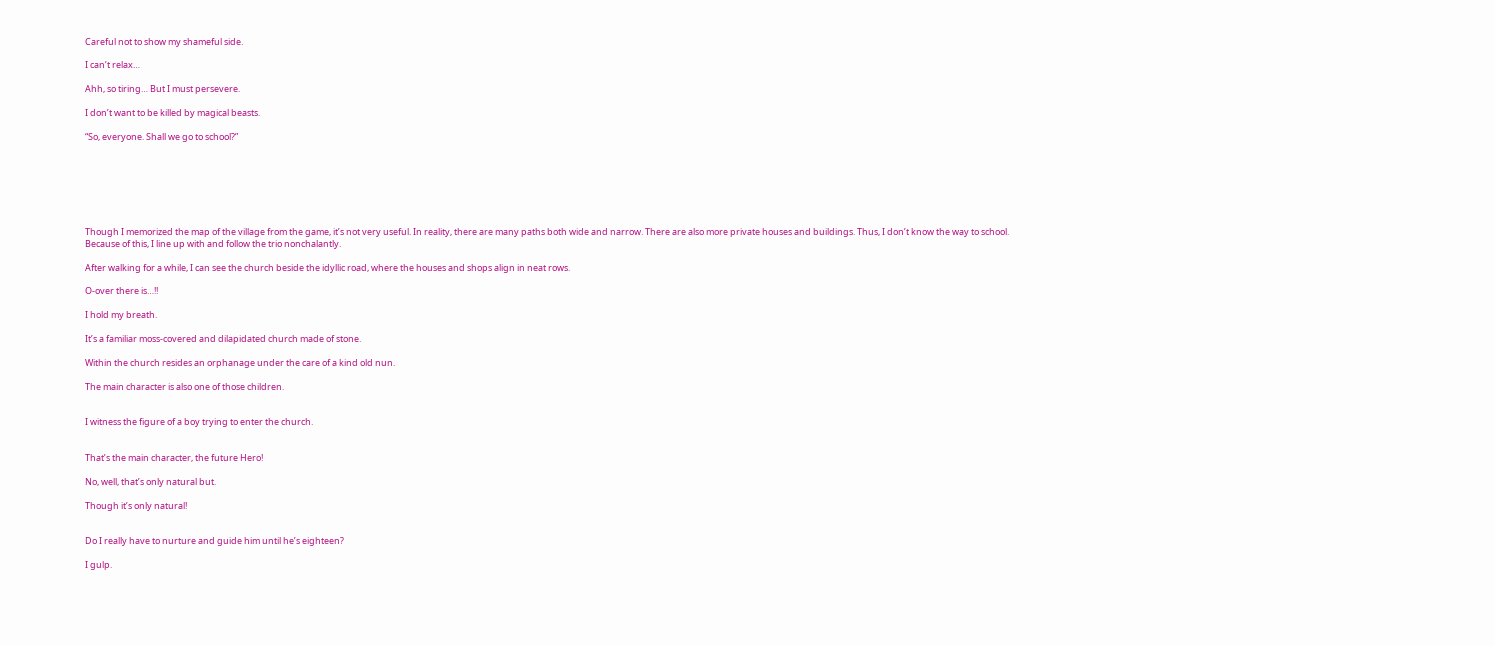Careful not to show my shameful side.

I can’t relax…

Ahh, so tiring… But I must persevere.

I don’t want to be killed by magical beasts.

“So, everyone. Shall we go to school?”







Though I memorized the map of the village from the game, it’s not very useful. In reality, there are many paths both wide and narrow. There are also more private houses and buildings. Thus, I don’t know the way to school. Because of this, I line up with and follow the trio nonchalantly.

After walking for a while, I can see the church beside the idyllic road, where the houses and shops align in neat rows.

O-over there is…!!

I hold my breath.

It’s a familiar moss-covered and dilapidated church made of stone.

Within the church resides an orphanage under the care of a kind old nun.

The main character is also one of those children.


I witness the figure of a boy trying to enter the church.


That’s the main character, the future Hero!

No, well, that’s only natural but.

Though it’s only natural!


Do I really have to nurture and guide him until he’s eighteen?

I gulp.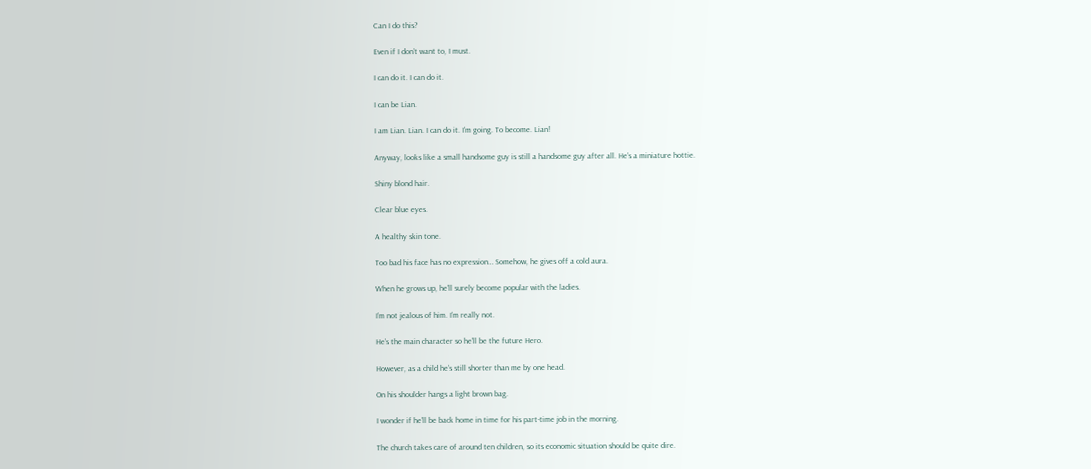Can I do this?

Even if I don’t want to, I must.

I can do it. I can do it.

I can be Lian.

I am Lian. Lian. I can do it. I’m going. To become. Lian!

Anyway, looks like a small handsome guy is still a handsome guy after all. He’s a miniature hottie.

Shiny blond hair.

Clear blue eyes.

A healthy skin tone.

Too bad his face has no expression… Somehow, he gives off a cold aura.

When he grows up, he’ll surely become popular with the ladies.

I’m not jealous of him. I’m really not.

He’s the main character so he’ll be the future Hero.

However, as a child he’s still shorter than me by one head.

On his shoulder hangs a light brown bag.

I wonder if he’ll be back home in time for his part-time job in the morning.

The church takes care of around ten children, so its economic situation should be quite dire.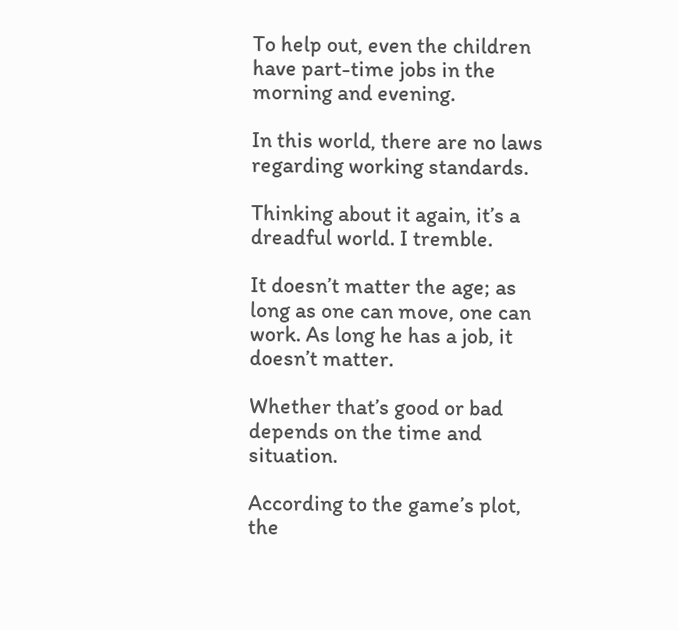To help out, even the children have part-time jobs in the morning and evening.

In this world, there are no laws regarding working standards.

Thinking about it again, it’s a dreadful world. I tremble.

It doesn’t matter the age; as long as one can move, one can work. As long he has a job, it doesn’t matter.

Whether that’s good or bad depends on the time and situation.

According to the game’s plot, the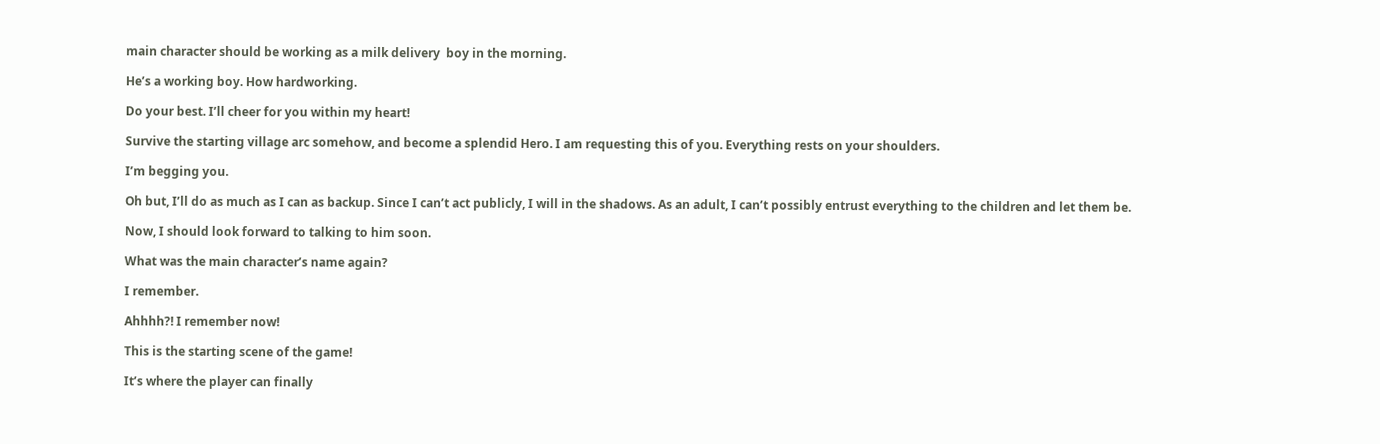main character should be working as a milk delivery  boy in the morning.

He’s a working boy. How hardworking.

Do your best. I’ll cheer for you within my heart!

Survive the starting village arc somehow, and become a splendid Hero. I am requesting this of you. Everything rests on your shoulders.

I’m begging you.

Oh but, I’ll do as much as I can as backup. Since I can’t act publicly, I will in the shadows. As an adult, I can’t possibly entrust everything to the children and let them be.

Now, I should look forward to talking to him soon.

What was the main character’s name again?

I remember.

Ahhhh?! I remember now!

This is the starting scene of the game!

It’s where the player can finally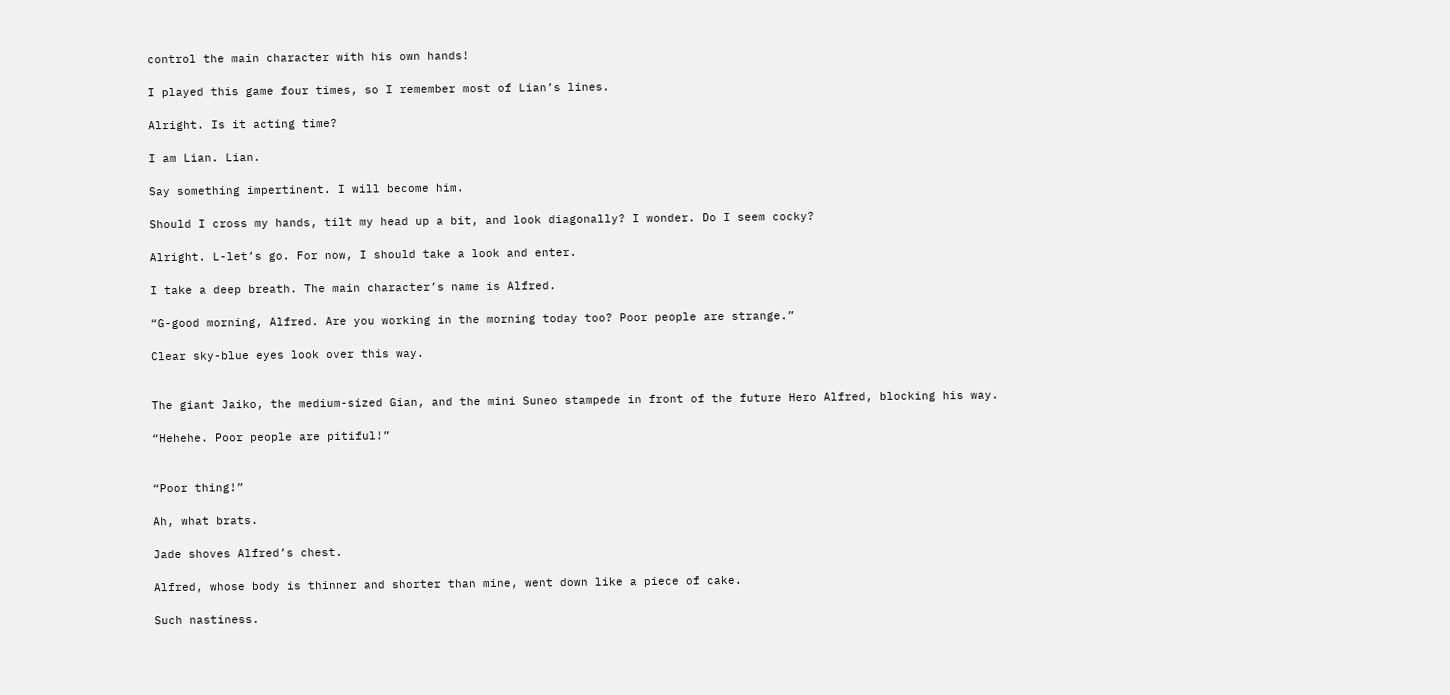control the main character with his own hands!

I played this game four times, so I remember most of Lian’s lines.

Alright. Is it acting time?

I am Lian. Lian.

Say something impertinent. I will become him.

Should I cross my hands, tilt my head up a bit, and look diagonally? I wonder. Do I seem cocky?

Alright. L-let’s go. For now, I should take a look and enter.

I take a deep breath. The main character’s name is Alfred.

“G-good morning, Alfred. Are you working in the morning today too? Poor people are strange.”

Clear sky-blue eyes look over this way.


The giant Jaiko, the medium-sized Gian, and the mini Suneo stampede in front of the future Hero Alfred, blocking his way.

“Hehehe. Poor people are pitiful!”


“Poor thing!”

Ah, what brats.

Jade shoves Alfred’s chest.

Alfred, whose body is thinner and shorter than mine, went down like a piece of cake.

Such nastiness.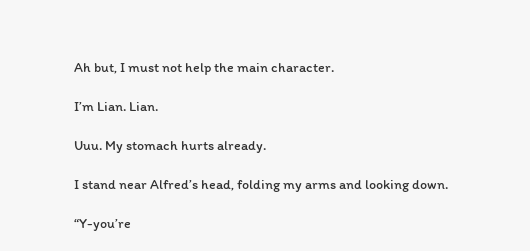Ah but, I must not help the main character.

I’m Lian. Lian.

Uuu. My stomach hurts already.

I stand near Alfred’s head, folding my arms and looking down.

“Y-you’re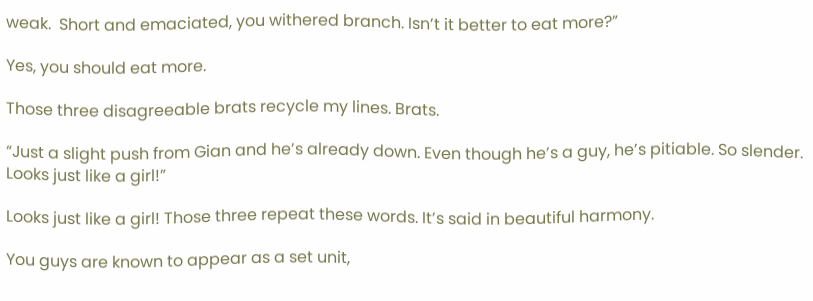weak.  Short and emaciated, you withered branch. Isn’t it better to eat more?”

Yes, you should eat more.

Those three disagreeable brats recycle my lines. Brats.

“Just a slight push from Gian and he’s already down. Even though he’s a guy, he’s pitiable. So slender. Looks just like a girl!”

Looks just like a girl! Those three repeat these words. It’s said in beautiful harmony.

You guys are known to appear as a set unit,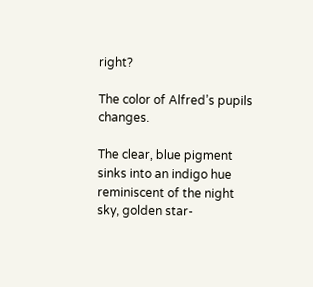right?

The color of Alfred’s pupils changes.

The clear, blue pigment sinks into an indigo hue reminiscent of the night sky, golden star-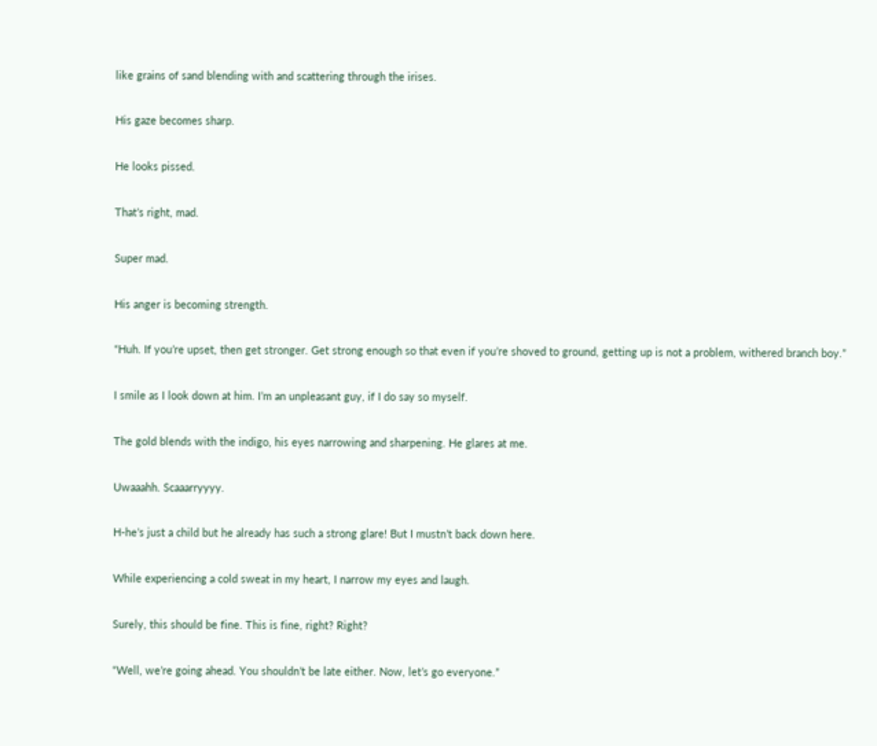like grains of sand blending with and scattering through the irises.

His gaze becomes sharp.

He looks pissed.

That’s right, mad.

Super mad.

His anger is becoming strength.

“Huh. If you’re upset, then get stronger. Get strong enough so that even if you’re shoved to ground, getting up is not a problem, withered branch boy.”

I smile as I look down at him. I’m an unpleasant guy, if I do say so myself.

The gold blends with the indigo, his eyes narrowing and sharpening. He glares at me.

Uwaaahh. Scaaarryyyy.

H-he’s just a child but he already has such a strong glare! But I mustn’t back down here.

While experiencing a cold sweat in my heart, I narrow my eyes and laugh.

Surely, this should be fine. This is fine, right? Right?

“Well, we’re going ahead. You shouldn’t be late either. Now, let’s go everyone.”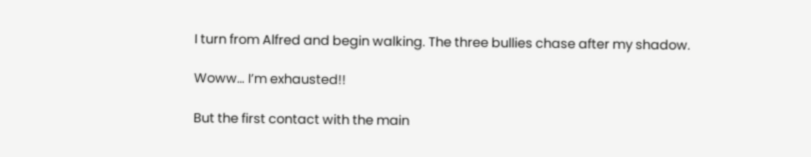I turn from Alfred and begin walking. The three bullies chase after my shadow.

Woww… I’m exhausted!!

But the first contact with the main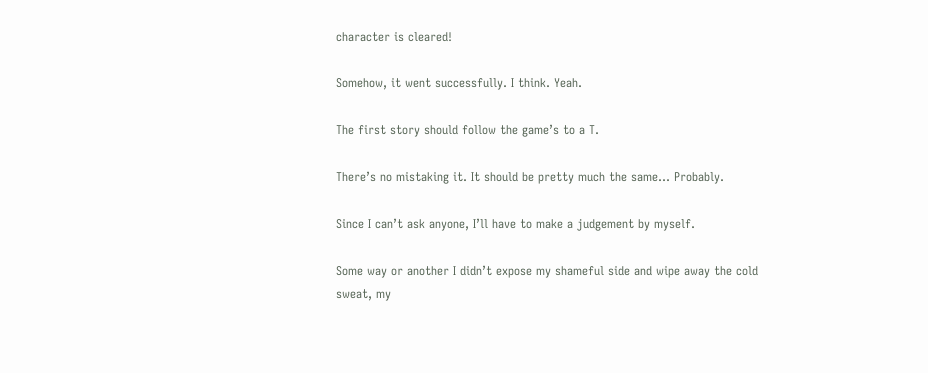character is cleared!

Somehow, it went successfully. I think. Yeah.

The first story should follow the game’s to a T.

There’s no mistaking it. It should be pretty much the same… Probably.

Since I can’t ask anyone, I’ll have to make a judgement by myself.

Some way or another I didn’t expose my shameful side and wipe away the cold sweat, my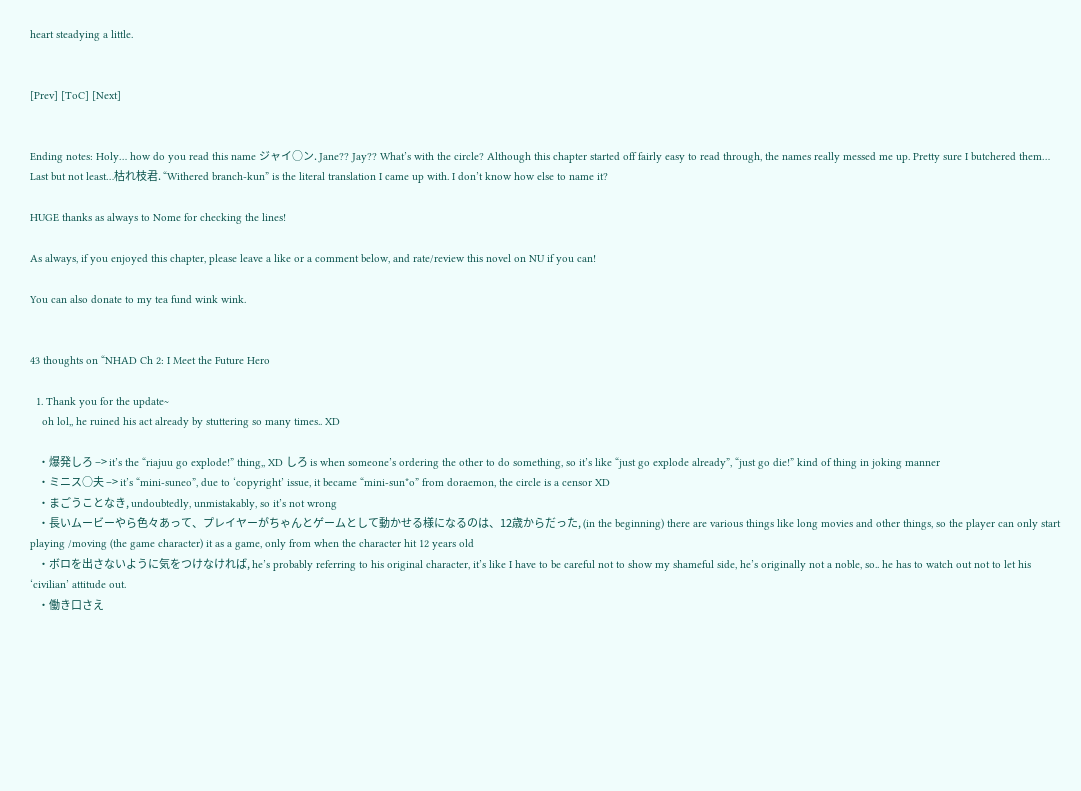heart steadying a little.


[Prev] [ToC] [Next]


Ending notes: Holy… how do you read this name ジャイ○ン. Jane?? Jay?? What’s with the circle? Although this chapter started off fairly easy to read through, the names really messed me up. Pretty sure I butchered them… Last but not least…枯れ枝君. “Withered branch-kun” is the literal translation I came up with. I don’t know how else to name it?

HUGE thanks as always to Nome for checking the lines!

As always, if you enjoyed this chapter, please leave a like or a comment below, and rate/review this novel on NU if you can!

You can also donate to my tea fund wink wink.


43 thoughts on “NHAD Ch 2: I Meet the Future Hero

  1. Thank you for the update~
    oh lol,, he ruined his act already by stuttering so many times.. XD

    ・爆発しろ –> it’s the “riajuu go explode!” thing,, XD しろ is when someone’s ordering the other to do something, so it’s like “just go explode already”, “just go die!” kind of thing in joking manner
    ・ミニス○夫 –> it’s “mini-suneo”, due to ‘copyright’ issue, it became “mini-sun*o” from doraemon, the circle is a censor XD
    ・まごうことなき, undoubtedly, unmistakably, so it’s not wrong
    ・長いムービーやら色々あって、プレイヤーがちゃんとゲームとして動かせる様になるのは、12歳からだった, (in the beginning) there are various things like long movies and other things, so the player can only start playing /moving (the game character) it as a game, only from when the character hit 12 years old
    ・ボロを出さないように気をつけなければ, he’s probably referring to his original character, it’s like I have to be careful not to show my shameful side, he’s originally not a noble, so.. he has to watch out not to let his ‘civilian’ attitude out.
    ・働き口さえ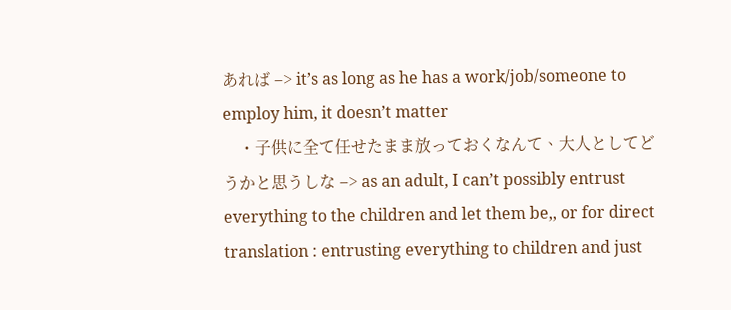あれば –> it’s as long as he has a work/job/someone to employ him, it doesn’t matter
    ・子供に全て任せたまま放っておくなんて、大人としてどうかと思うしな –> as an adult, I can’t possibly entrust everything to the children and let them be,, or for direct translation : entrusting everything to children and just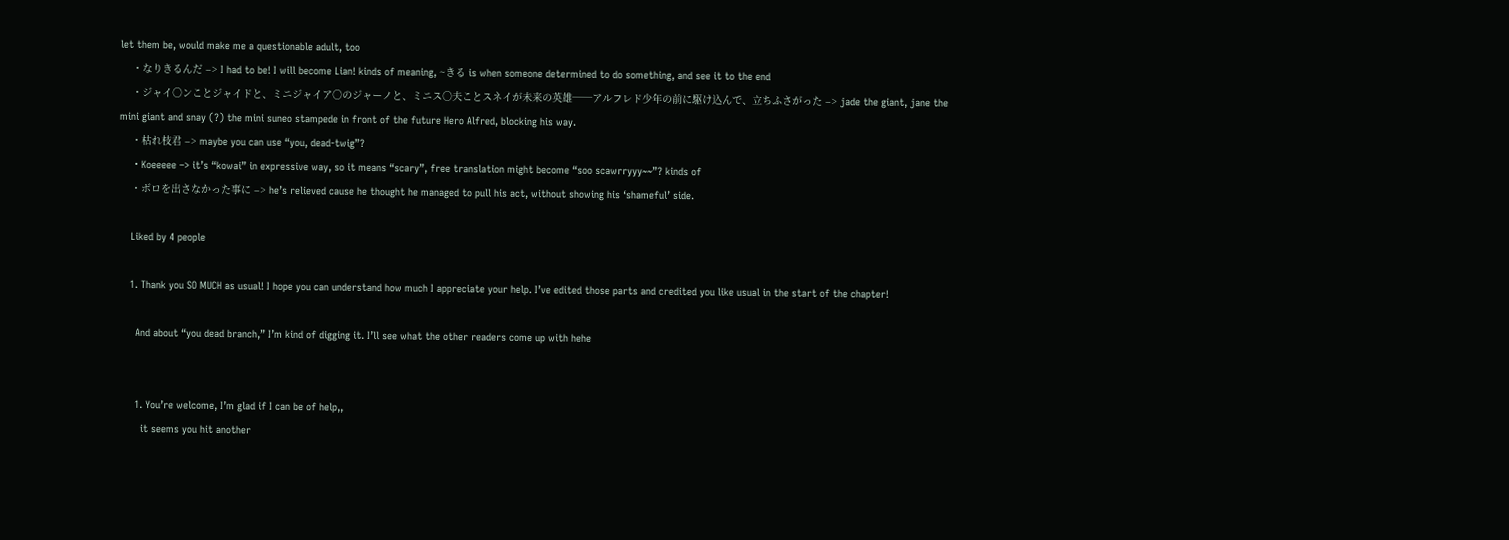let them be, would make me a questionable adult, too
    ・なりきるんだ –> I had to be! I will become Lian! kinds of meaning, ~きる is when someone determined to do something, and see it to the end
    ・ジャイ○ンことジャイドと、ミニジャイア○のジャーノと、ミニス○夫ことスネイが未来の英雄──アルフレド少年の前に駆け込んで、立ちふさがった –> jade the giant, jane the mini giant and snay (?) the mini suneo stampede in front of the future Hero Alfred, blocking his way.
    ・枯れ枝君 –> maybe you can use “you, dead-twig”?
    ・Koeeeee –> it’s “kowai” in expressive way, so it means “scary”, free translation might become “soo scawrryyy~~”? kinds of
    ・ボロを出さなかった事に –> he’s relieved cause he thought he managed to pull his act, without showing his ‘shameful’ side.

    Liked by 4 people

    1. Thank you SO MUCH as usual! I hope you can understand how much I appreciate your help. I’ve edited those parts and credited you like usual in the start of the chapter!

      And about “you dead branch,” I’m kind of digging it. I’ll see what the other readers come up with hehe


      1. You’re welcome, I’m glad if I can be of help,,
        it seems you hit another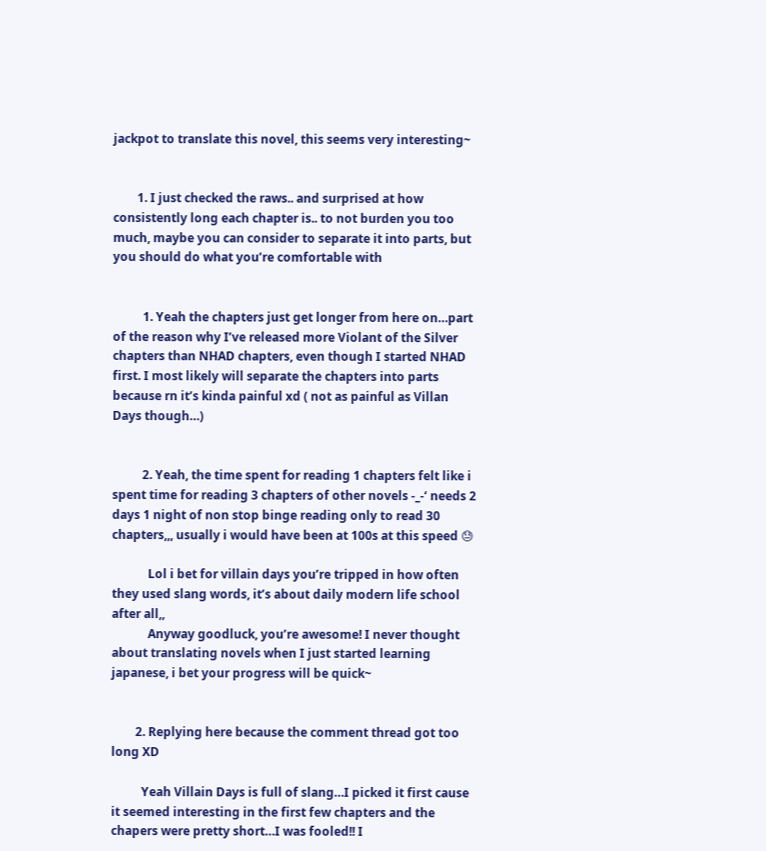jackpot to translate this novel, this seems very interesting~


        1. I just checked the raws.. and surprised at how consistently long each chapter is.. to not burden you too much, maybe you can consider to separate it into parts, but you should do what you’re comfortable with


          1. Yeah the chapters just get longer from here on…part of the reason why I’ve released more Violant of the Silver chapters than NHAD chapters, even though I started NHAD first. I most likely will separate the chapters into parts because rn it’s kinda painful xd ( not as painful as Villan Days though…)


          2. Yeah, the time spent for reading 1 chapters felt like i spent time for reading 3 chapters of other novels -_-‘ needs 2 days 1 night of non stop binge reading only to read 30 chapters,,, usually i would have been at 100s at this speed 😓

            Lol i bet for villain days you’re tripped in how often they used slang words, it’s about daily modern life school after all,,
            Anyway goodluck, you’re awesome! I never thought about translating novels when I just started learning japanese, i bet your progress will be quick~


        2. Replying here because the comment thread got too long XD

          Yeah Villain Days is full of slang…I picked it first cause it seemed interesting in the first few chapters and the chapers were pretty short…I was fooled!! I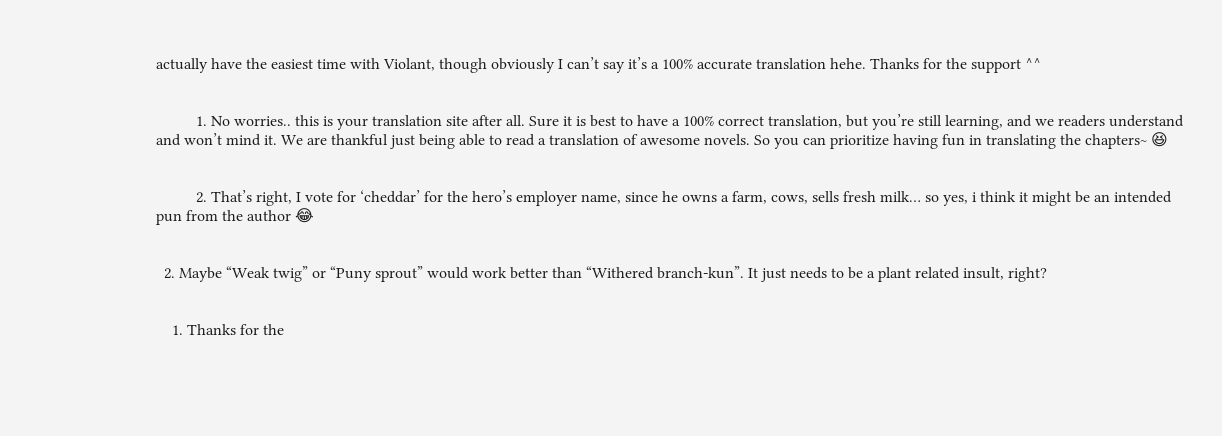actually have the easiest time with Violant, though obviously I can’t say it’s a 100% accurate translation hehe. Thanks for the support ^^


          1. No worries.. this is your translation site after all. Sure it is best to have a 100% correct translation, but you’re still learning, and we readers understand and won’t mind it. We are thankful just being able to read a translation of awesome novels. So you can prioritize having fun in translating the chapters~ 😆


          2. That’s right, I vote for ‘cheddar’ for the hero’s employer name, since he owns a farm, cows, sells fresh milk… so yes, i think it might be an intended pun from the author 😂


  2. Maybe “Weak twig” or “Puny sprout” would work better than “Withered branch-kun”. It just needs to be a plant related insult, right?


    1. Thanks for the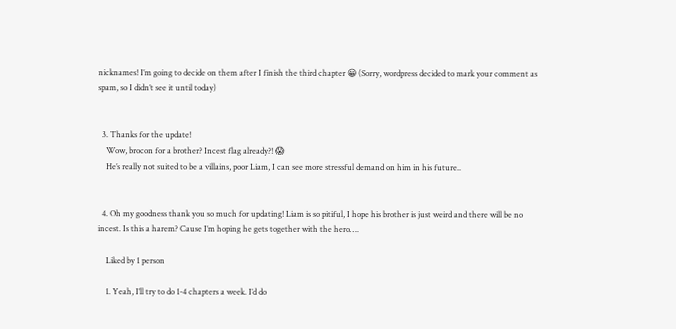nicknames! I’m going to decide on them after I finish the third chapter 😀 (Sorry, wordpress decided to mark your comment as spam, so I didn’t see it until today)


  3. Thanks for the update!
    Wow, brocon for a brother? Incest flag already?! 😱
    He’s really not suited to be a villains, poor Liam, I can see more stressful demand on him in his future..


  4. Oh my goodness thank you so much for updating! Liam is so pitiful, I hope his brother is just weird and there will be no incest. Is this a harem? Cause I’m hoping he gets together with the hero….

    Liked by 1 person

    1. Yeah, I’ll try to do 1-4 chapters a week. I’d do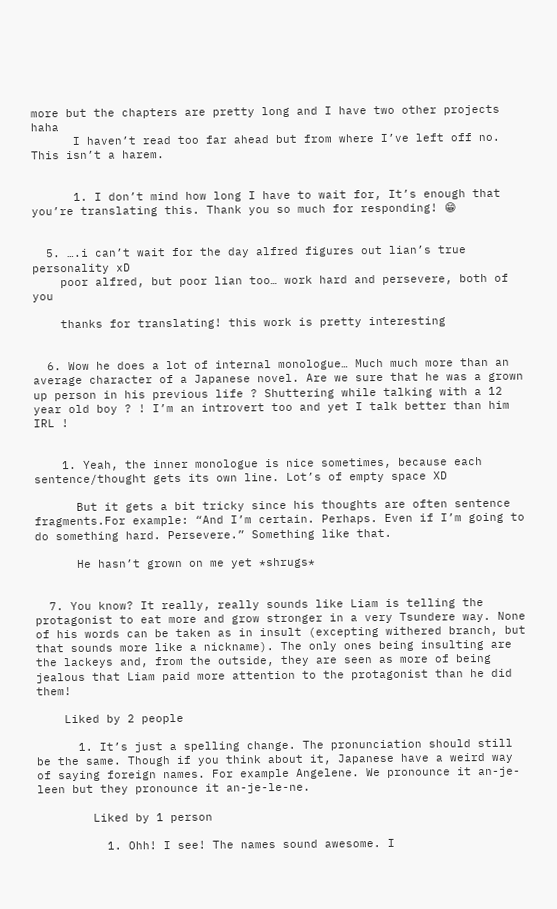more but the chapters are pretty long and I have two other projects haha
      I haven’t read too far ahead but from where I’ve left off no. This isn’t a harem.


      1. I don’t mind how long I have to wait for, It’s enough that you’re translating this. Thank you so much for responding! 😁


  5. ….i can’t wait for the day alfred figures out lian’s true personality xD
    poor alfred, but poor lian too… work hard and persevere, both of you

    thanks for translating! this work is pretty interesting


  6. Wow he does a lot of internal monologue… Much much more than an average character of a Japanese novel. Are we sure that he was a grown up person in his previous life ? Shuttering while talking with a 12 year old boy ? ! I’m an introvert too and yet I talk better than him IRL !


    1. Yeah, the inner monologue is nice sometimes, because each sentence/thought gets its own line. Lot’s of empty space XD

      But it gets a bit tricky since his thoughts are often sentence fragments.For example: “And I’m certain. Perhaps. Even if I’m going to do something hard. Persevere.” Something like that.

      He hasn’t grown on me yet *shrugs*


  7. You know? It really, really sounds like Liam is telling the protagonist to eat more and grow stronger in a very Tsundere way. None of his words can be taken as in insult (excepting withered branch, but that sounds more like a nickname). The only ones being insulting are the lackeys and, from the outside, they are seen as more of being jealous that Liam paid more attention to the protagonist than he did them!

    Liked by 2 people

      1. It’s just a spelling change. The pronunciation should still be the same. Though if you think about it, Japanese have a weird way of saying foreign names. For example Angelene. We pronounce it an-je-leen but they pronounce it an-je-le-ne.

        Liked by 1 person

          1. Ohh! I see! The names sound awesome. I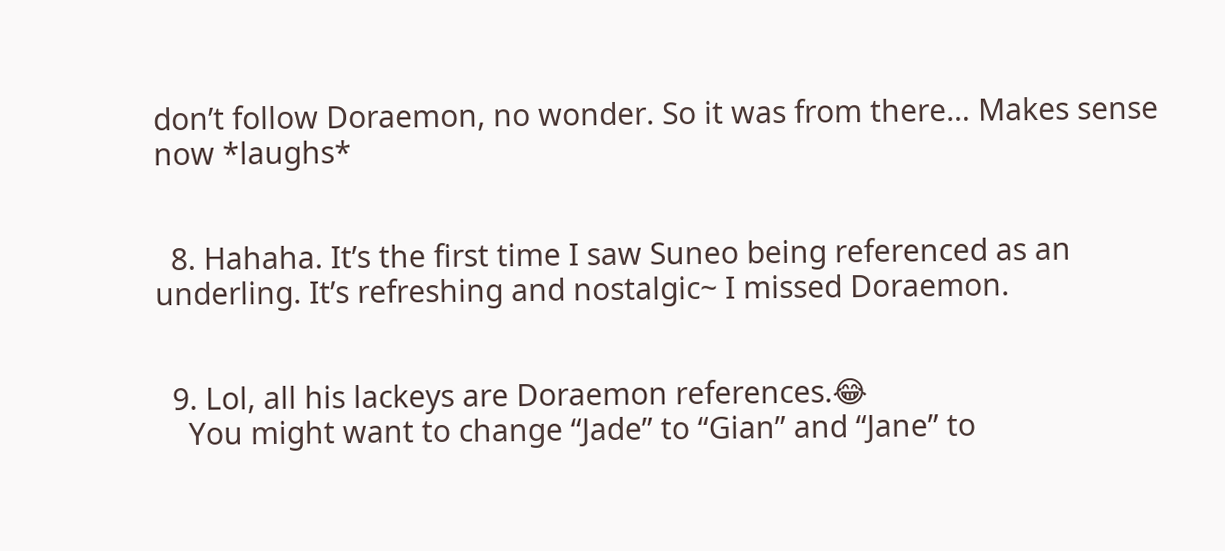don’t follow Doraemon, no wonder. So it was from there… Makes sense now *laughs*


  8. Hahaha. It’s the first time I saw Suneo being referenced as an underling. It’s refreshing and nostalgic~ I missed Doraemon.


  9. Lol, all his lackeys are Doraemon references.😂
    You might want to change “Jade” to “Gian” and “Jane” to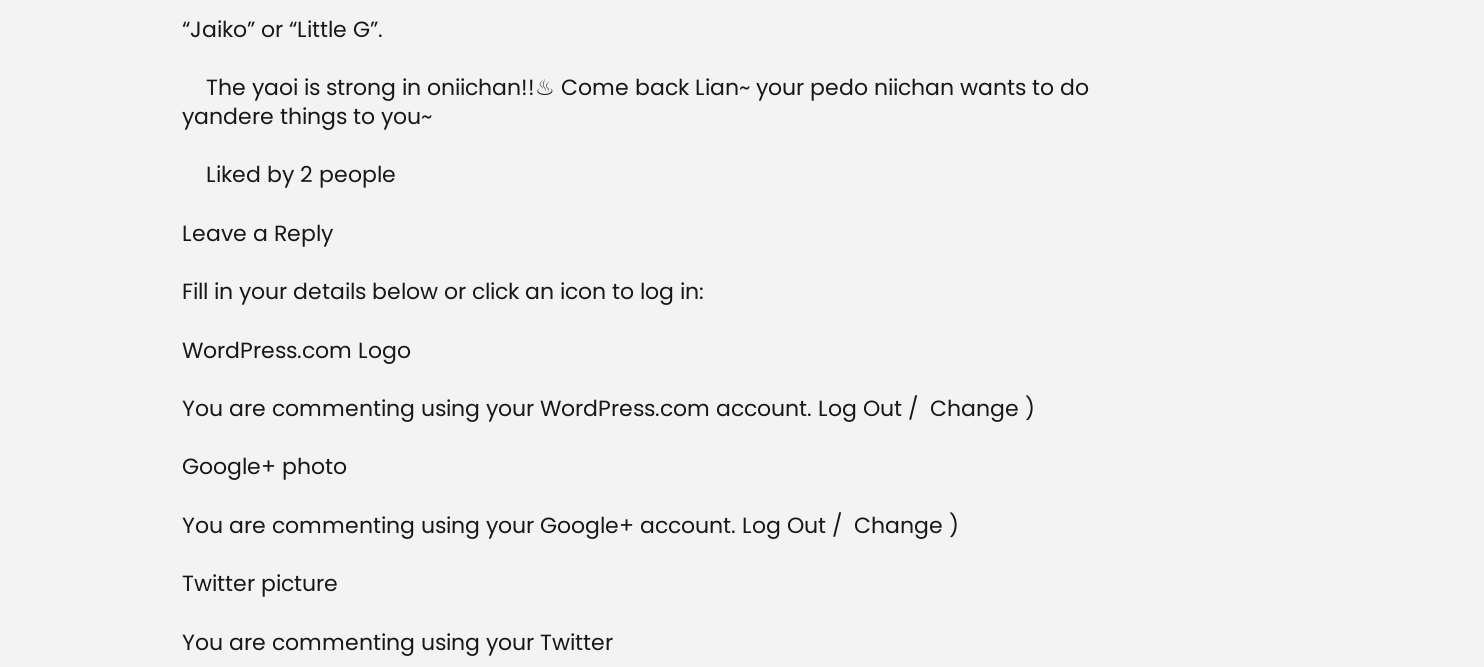“Jaiko” or “Little G”.

    The yaoi is strong in oniichan!!♨ Come back Lian~ your pedo niichan wants to do yandere things to you~

    Liked by 2 people

Leave a Reply

Fill in your details below or click an icon to log in:

WordPress.com Logo

You are commenting using your WordPress.com account. Log Out /  Change )

Google+ photo

You are commenting using your Google+ account. Log Out /  Change )

Twitter picture

You are commenting using your Twitter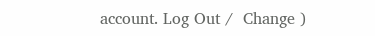account. Log Out /  Change )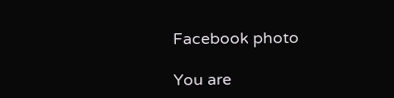Facebook photo

You are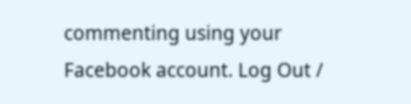commenting using your Facebook account. Log Out /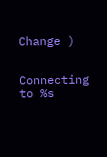Change )


Connecting to %s